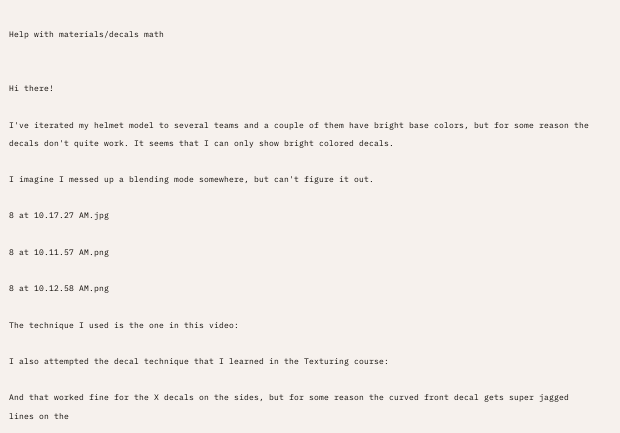Help with materials/decals math


Hi there!

I've iterated my helmet model to several teams and a couple of them have bright base colors, but for some reason the decals don't quite work. It seems that I can only show bright colored decals.

I imagine I messed up a blending mode somewhere, but can't figure it out.

8 at 10.17.27 AM.jpg

8 at 10.11.57 AM.png

8 at 10.12.58 AM.png

The technique I used is the one in this video:

I also attempted the decal technique that I learned in the Texturing course:

And that worked fine for the X decals on the sides, but for some reason the curved front decal gets super jagged lines on the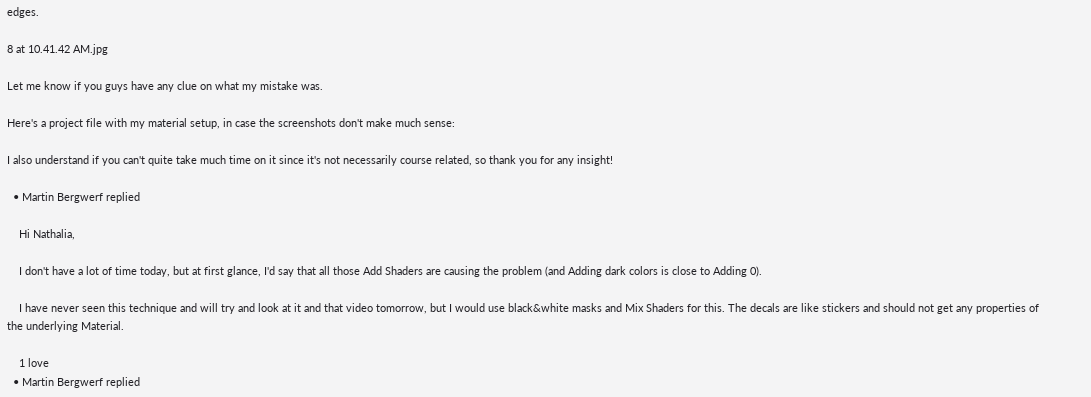edges.

8 at 10.41.42 AM.jpg

Let me know if you guys have any clue on what my mistake was.

Here's a project file with my material setup, in case the screenshots don't make much sense:

I also understand if you can't quite take much time on it since it's not necessarily course related, so thank you for any insight!

  • Martin Bergwerf replied

    Hi Nathalia,

    I don't have a lot of time today, but at first glance, I'd say that all those Add Shaders are causing the problem (and Adding dark colors is close to Adding 0).

    I have never seen this technique and will try and look at it and that video tomorrow, but I would use black&white masks and Mix Shaders for this. The decals are like stickers and should not get any properties of the underlying Material.

    1 love
  • Martin Bergwerf replied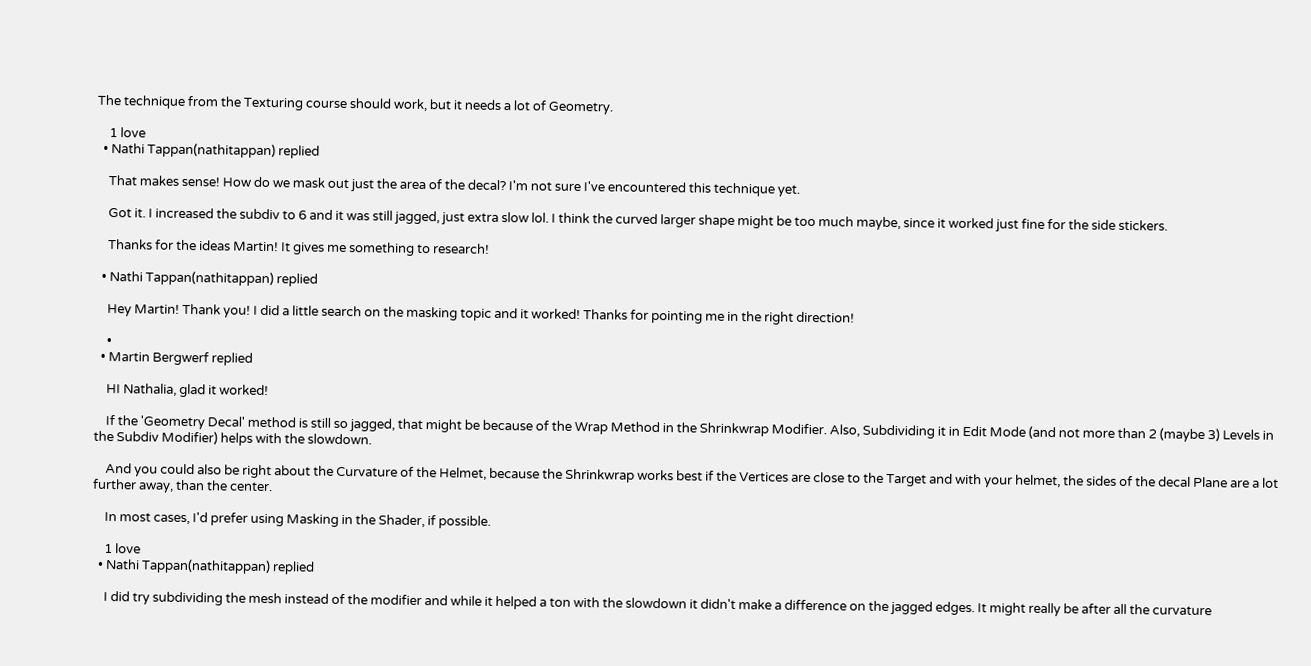The technique from the Texturing course should work, but it needs a lot of Geometry.

    1 love
  • Nathi Tappan(nathitappan) replied

    That makes sense! How do we mask out just the area of the decal? I'm not sure I've encountered this technique yet.

    Got it. I increased the subdiv to 6 and it was still jagged, just extra slow lol. I think the curved larger shape might be too much maybe, since it worked just fine for the side stickers.

    Thanks for the ideas Martin! It gives me something to research!

  • Nathi Tappan(nathitappan) replied

    Hey Martin! Thank you! I did a little search on the masking topic and it worked! Thanks for pointing me in the right direction!

    •
  • Martin Bergwerf replied

    HI Nathalia, glad it worked!

    If the 'Geometry Decal' method is still so jagged, that might be because of the Wrap Method in the Shrinkwrap Modifier. Also, Subdividing it in Edit Mode (and not more than 2 (maybe 3) Levels in the Subdiv Modifier) helps with the slowdown.

    And you could also be right about the Curvature of the Helmet, because the Shrinkwrap works best if the Vertices are close to the Target and with your helmet, the sides of the decal Plane are a lot further away, than the center.

    In most cases, I'd prefer using Masking in the Shader, if possible.

    1 love
  • Nathi Tappan(nathitappan) replied

    I did try subdividing the mesh instead of the modifier and while it helped a ton with the slowdown it didn't make a difference on the jagged edges. It might really be after all the curvature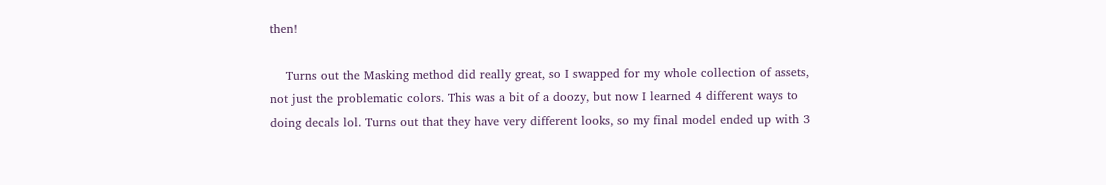then!

    Turns out the Masking method did really great, so I swapped for my whole collection of assets, not just the problematic colors. This was a bit of a doozy, but now I learned 4 different ways to doing decals lol. Turns out that they have very different looks, so my final model ended up with 3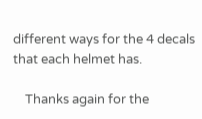different ways for the 4 decals that each helmet has.

    Thanks again for the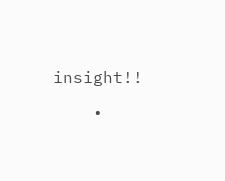insight!!

    •